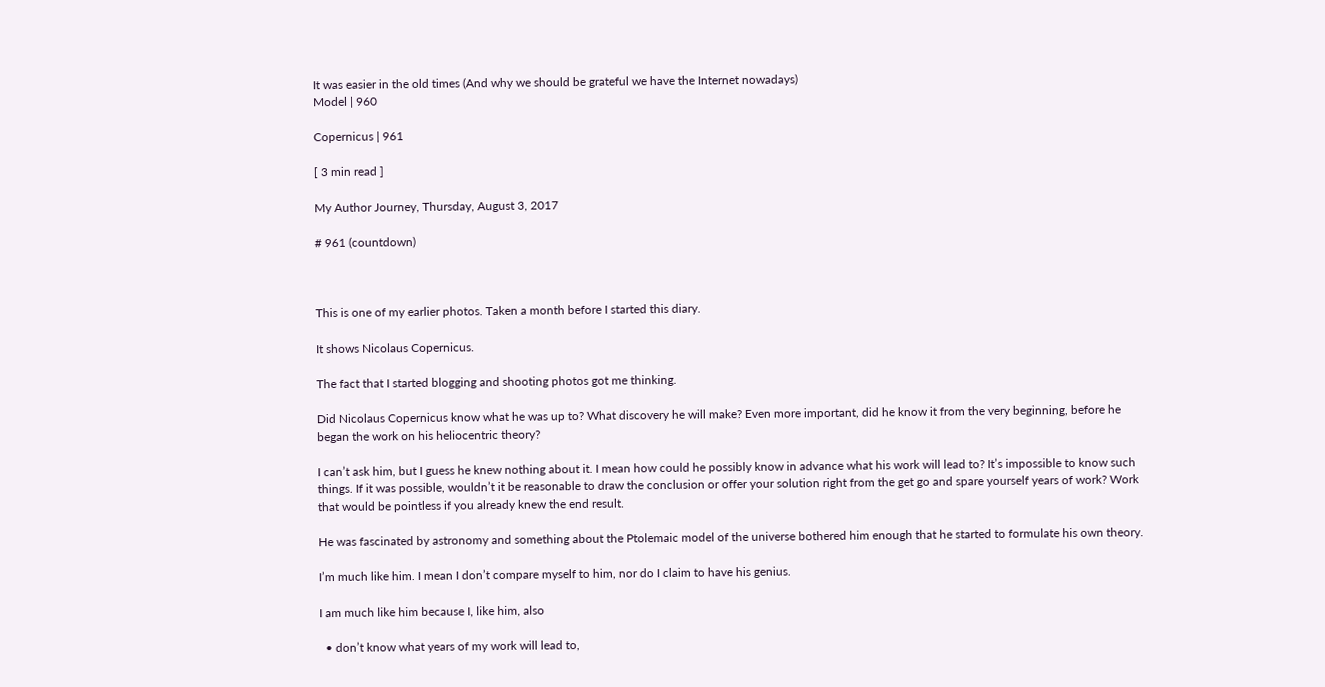It was easier in the old times (And why we should be grateful we have the Internet nowadays)
Model | 960

Copernicus | 961

[ 3 min read ]

My Author Journey, Thursday, August 3, 2017

# 961 (countdown)



This is one of my earlier photos. Taken a month before I started this diary.

It shows Nicolaus Copernicus.

The fact that I started blogging and shooting photos got me thinking.

Did Nicolaus Copernicus know what he was up to? What discovery he will make? Even more important, did he know it from the very beginning, before he began the work on his heliocentric theory?

I can’t ask him, but I guess he knew nothing about it. I mean how could he possibly know in advance what his work will lead to? It’s impossible to know such things. If it was possible, wouldn’t it be reasonable to draw the conclusion or offer your solution right from the get go and spare yourself years of work? Work that would be pointless if you already knew the end result.

He was fascinated by astronomy and something about the Ptolemaic model of the universe bothered him enough that he started to formulate his own theory.

I’m much like him. I mean I don’t compare myself to him, nor do I claim to have his genius.

I am much like him because I, like him, also

  • don’t know what years of my work will lead to,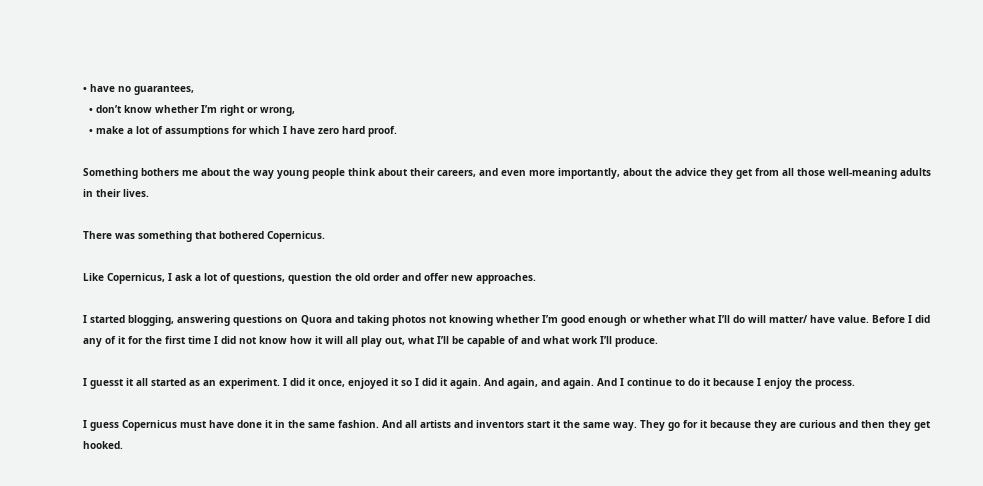• have no guarantees,
  • don’t know whether I’m right or wrong,
  • make a lot of assumptions for which I have zero hard proof.

Something bothers me about the way young people think about their careers, and even more importantly, about the advice they get from all those well-meaning adults in their lives.

There was something that bothered Copernicus.

Like Copernicus, I ask a lot of questions, question the old order and offer new approaches.

I started blogging, answering questions on Quora and taking photos not knowing whether I’m good enough or whether what I’ll do will matter/ have value. Before I did any of it for the first time I did not know how it will all play out, what I’ll be capable of and what work I’ll produce.

I guesst it all started as an experiment. I did it once, enjoyed it so I did it again. And again, and again. And I continue to do it because I enjoy the process.

I guess Copernicus must have done it in the same fashion. And all artists and inventors start it the same way. They go for it because they are curious and then they get hooked.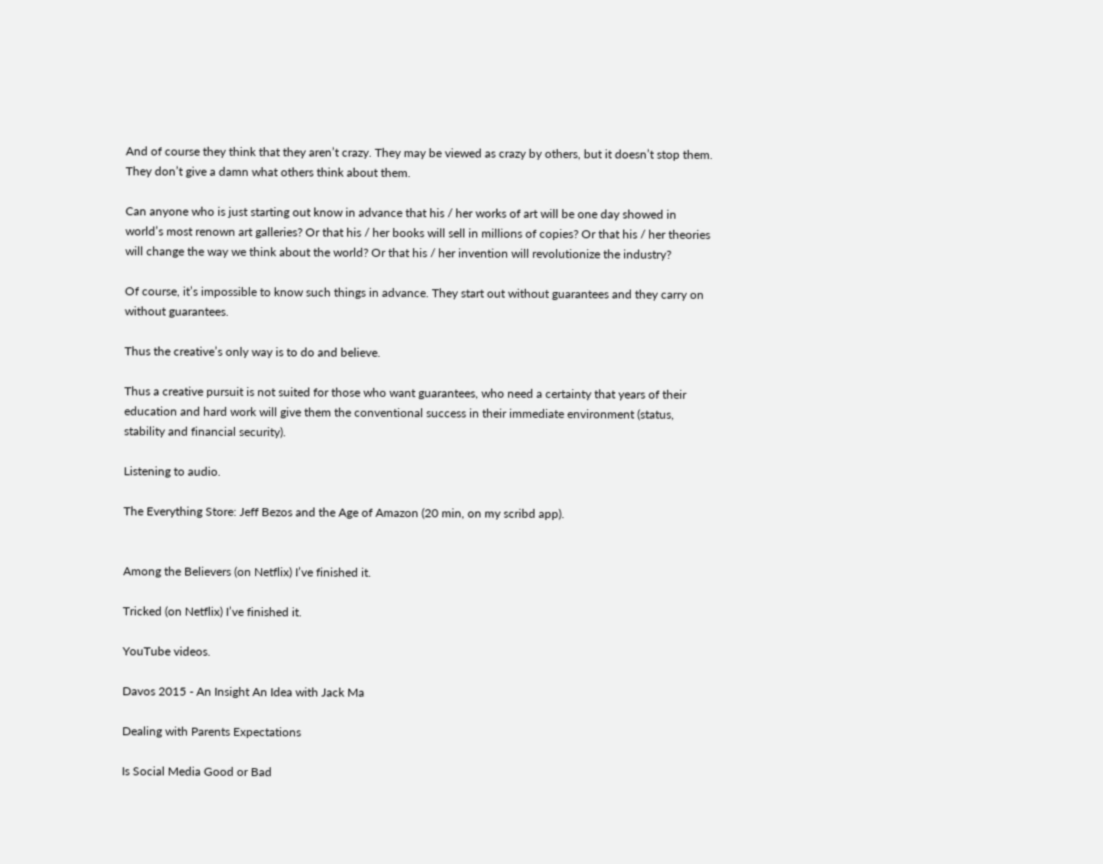And of course they think that they aren’t crazy. They may be viewed as crazy by others, but it doesn’t stop them. They don’t give a damn what others think about them.

Can anyone who is just starting out know in advance that his / her works of art will be one day showed in world’s most renown art galleries? Or that his / her books will sell in millions of copies? Or that his / her theories will change the way we think about the world? Or that his / her invention will revolutionize the industry?

Of course, it’s impossible to know such things in advance. They start out without guarantees and they carry on without guarantees.

Thus the creative’s only way is to do and believe.

Thus a creative pursuit is not suited for those who want guarantees, who need a certainty that years of their education and hard work will give them the conventional success in their immediate environment (status, stability and financial security).

Listening to audio.

The Everything Store: Jeff Bezos and the Age of Amazon (20 min, on my scribd app).


Among the Believers (on Netflix) I’ve finished it.

Tricked (on Netflix) I’ve finished it.

YouTube videos.

Davos 2015 - An Insight An Idea with Jack Ma

Dealing with Parents Expectations

Is Social Media Good or Bad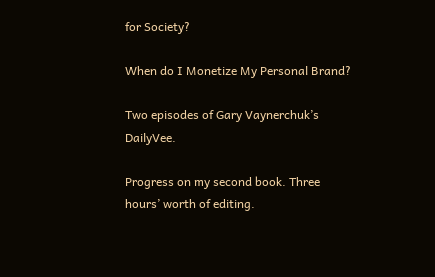for Society?

When do I Monetize My Personal Brand?

Two episodes of Gary Vaynerchuk’s DailyVee.

Progress on my second book. Three hours’ worth of editing.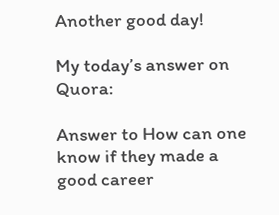Another good day!

My today’s answer on Quora:

Answer to How can one know if they made a good career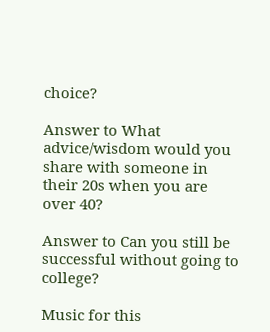choice?

Answer to What advice/wisdom would you share with someone in their 20s when you are over 40?

Answer to Can you still be successful without going to college?

Music for this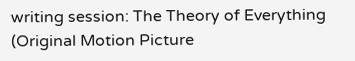writing session: The Theory of Everything (Original Motion Picture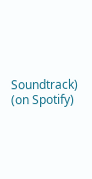Soundtrack) (on Spotify)